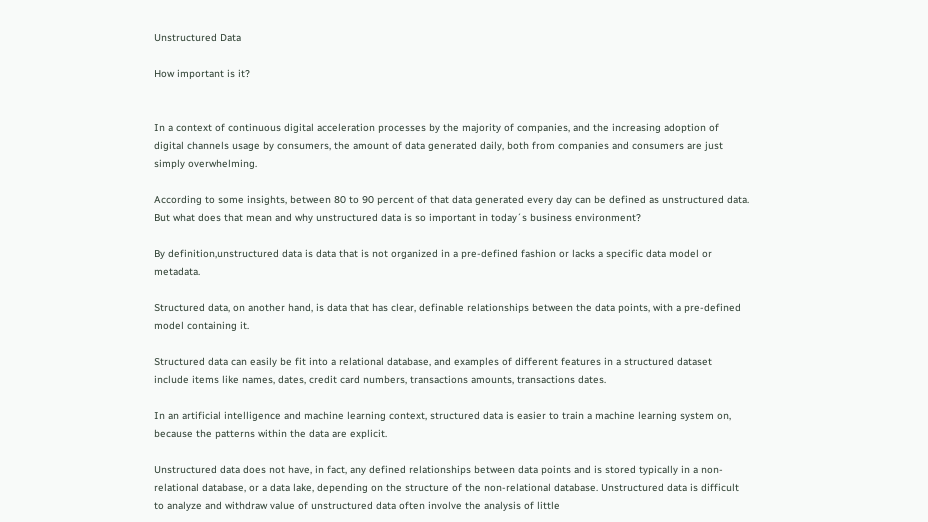Unstructured Data

How important is it?


In a context of continuous digital acceleration processes by the majority of companies, and the increasing adoption of digital channels usage by consumers, the amount of data generated daily, both from companies and consumers are just simply overwhelming.

According to some insights, between 80 to 90 percent of that data generated every day can be defined as unstructured data. But what does that mean and why unstructured data is so important in today´s business environment?

By definition,unstructured data is data that is not organized in a pre-defined fashion or lacks a specific data model or metadata.

Structured data, on another hand, is data that has clear, definable relationships between the data points, with a pre-defined model containing it.

Structured data can easily be fit into a relational database, and examples of different features in a structured dataset include items like names, dates, credit card numbers, transactions amounts, transactions dates.

In an artificial intelligence and machine learning context, structured data is easier to train a machine learning system on, because the patterns within the data are explicit.

Unstructured data does not have, in fact, any defined relationships between data points and is stored typically in a non-relational database, or a data lake, depending on the structure of the non-relational database. Unstructured data is difficult to analyze and withdraw value of unstructured data often involve the analysis of little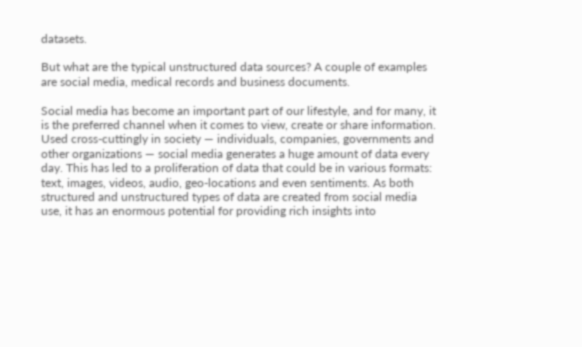datasets.

But what are the typical unstructured data sources? A couple of examples are social media, medical records and business documents.

Social media has become an important part of our lifestyle, and for many, it is the preferred channel when it comes to view, create or share information. Used cross-cuttingly in society — individuals, companies, governments and other organizations — social media generates a huge amount of data every day. This has led to a proliferation of data that could be in various formats: text, images, videos, audio, geo-locations and even sentiments. As both structured and unstructured types of data are created from social media use, it has an enormous potential for providing rich insights into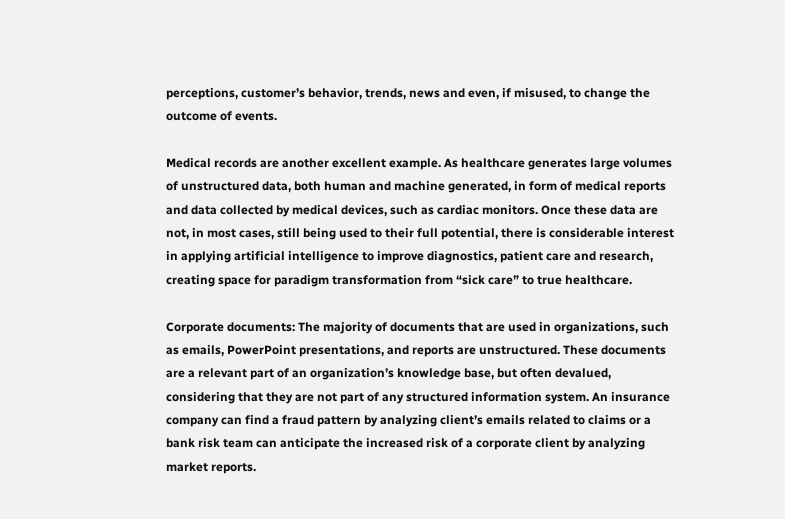perceptions, customer’s behavior, trends, news and even, if misused, to change the outcome of events.

Medical records are another excellent example. As healthcare generates large volumes of unstructured data, both human and machine generated, in form of medical reports and data collected by medical devices, such as cardiac monitors. Once these data are not, in most cases, still being used to their full potential, there is considerable interest in applying artificial intelligence to improve diagnostics, patient care and research, creating space for paradigm transformation from “sick care” to true healthcare.

Corporate documents: The majority of documents that are used in organizations, such as emails, PowerPoint presentations, and reports are unstructured. These documents are a relevant part of an organization’s knowledge base, but often devalued, considering that they are not part of any structured information system. An insurance company can find a fraud pattern by analyzing client’s emails related to claims or a bank risk team can anticipate the increased risk of a corporate client by analyzing market reports.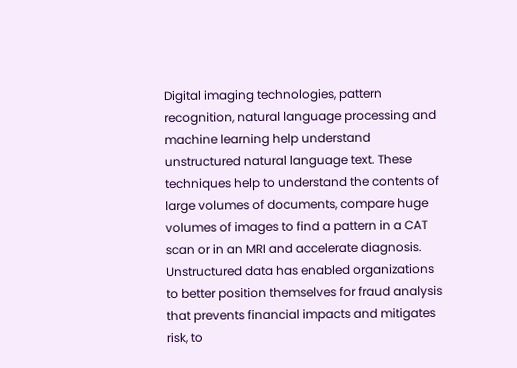Digital imaging technologies, pattern recognition, natural language processing and machine learning help understand unstructured natural language text. These techniques help to understand the contents of large volumes of documents, compare huge volumes of images to find a pattern in a CAT scan or in an MRI and accelerate diagnosis. Unstructured data has enabled organizations to better position themselves for fraud analysis that prevents financial impacts and mitigates risk, to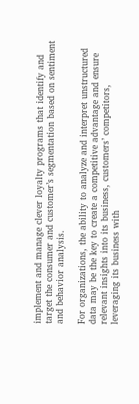implement and manage clever loyalty programs that identify and target the consumer and customer’s segmentation based on sentiment and behavior analysis.

For organizations, the ability to analyze and interpret unstructured data may be the key to create a competitive advantage and ensure relevant insights into its business, customers’ competitors, leveraging its business with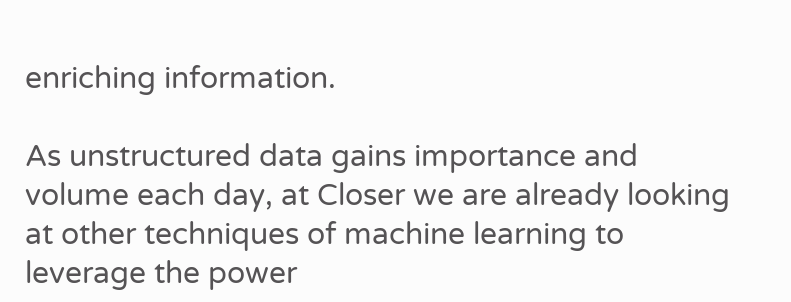enriching information.

As unstructured data gains importance and volume each day, at Closer we are already looking at other techniques of machine learning to leverage the power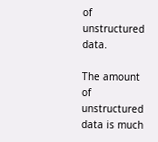of unstructured data.

The amount of unstructured data is much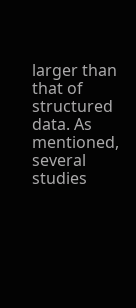larger than that of structured data. As mentioned, several studies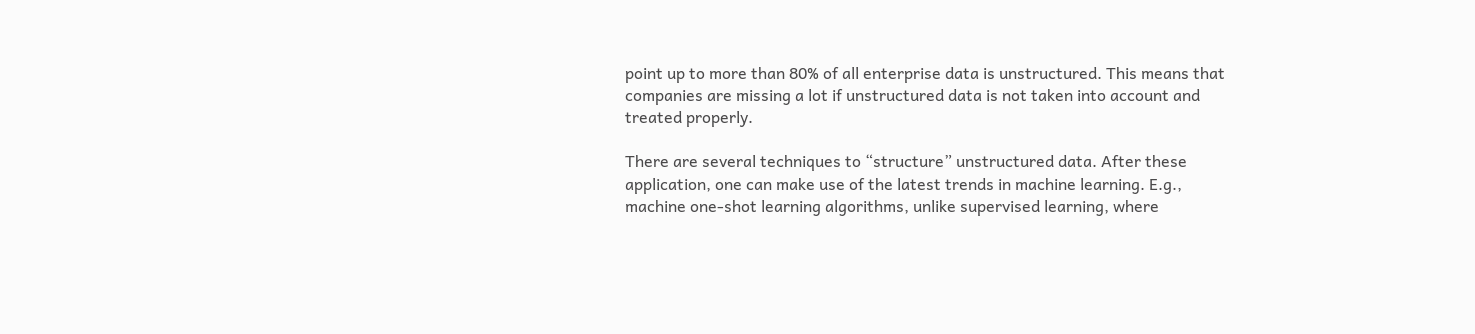point up to more than 80% of all enterprise data is unstructured. This means that companies are missing a lot if unstructured data is not taken into account and treated properly.

There are several techniques to “structure” unstructured data. After these application, one can make use of the latest trends in machine learning. E.g., machine one-shot learning algorithms, unlike supervised learning, where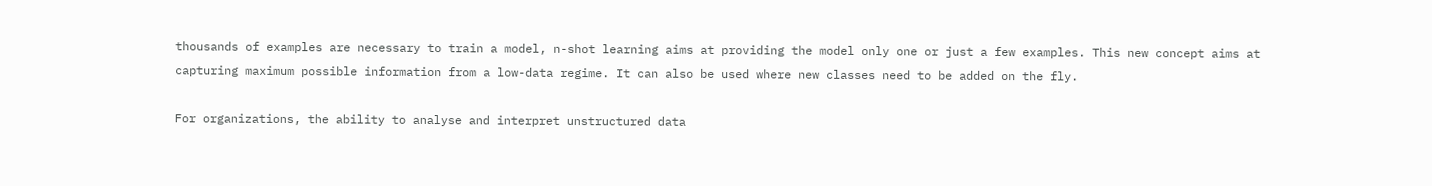thousands of examples are necessary to train a model, n-shot learning aims at providing the model only one or just a few examples. This new concept aims at capturing maximum possible information from a low-data regime. It can also be used where new classes need to be added on the fly.

For organizations, the ability to analyse and interpret unstructured data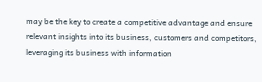may be the key to create a competitive advantage and ensure relevant insights into its business, customers and competitors, leveraging its business with information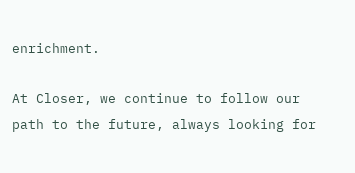enrichment.

At Closer, we continue to follow our path to the future, always looking for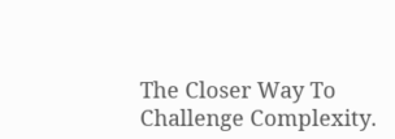The Closer Way To Challenge Complexity.